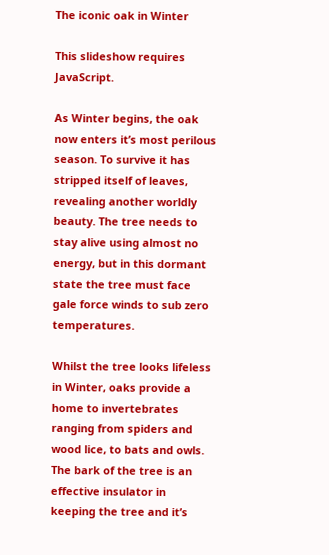The iconic oak in Winter

This slideshow requires JavaScript.

As Winter begins, the oak now enters it’s most perilous season. To survive it has stripped itself of leaves, revealing another worldly beauty. The tree needs to stay alive using almost no energy, but in this dormant state the tree must face gale force winds to sub zero temperatures.

Whilst the tree looks lifeless in Winter, oaks provide a home to invertebrates ranging from spiders and wood lice, to bats and owls. The bark of the tree is an effective insulator in keeping the tree and it’s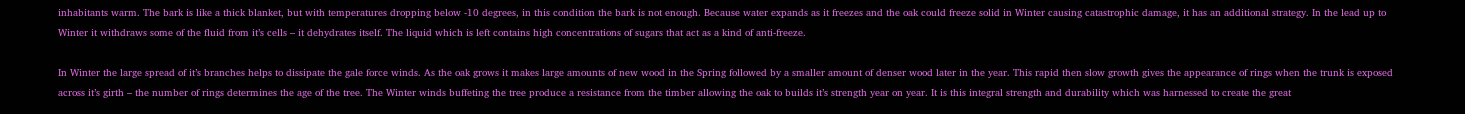inhabitants warm. The bark is like a thick blanket, but with temperatures dropping below -10 degrees, in this condition the bark is not enough. Because water expands as it freezes and the oak could freeze solid in Winter causing catastrophic damage, it has an additional strategy. In the lead up to Winter it withdraws some of the fluid from it’s cells – it dehydrates itself. The liquid which is left contains high concentrations of sugars that act as a kind of anti-freeze.

In Winter the large spread of it’s branches helps to dissipate the gale force winds. As the oak grows it makes large amounts of new wood in the Spring followed by a smaller amount of denser wood later in the year. This rapid then slow growth gives the appearance of rings when the trunk is exposed across it’s girth – the number of rings determines the age of the tree. The Winter winds buffeting the tree produce a resistance from the timber allowing the oak to builds it’s strength year on year. It is this integral strength and durability which was harnessed to create the great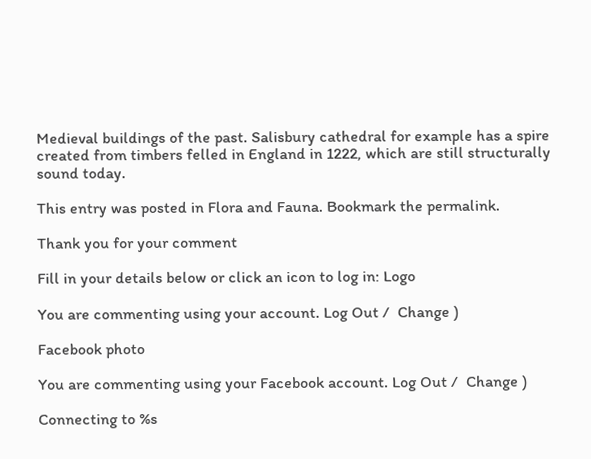Medieval buildings of the past. Salisbury cathedral for example has a spire created from timbers felled in England in 1222, which are still structurally sound today.

This entry was posted in Flora and Fauna. Bookmark the permalink.

Thank you for your comment

Fill in your details below or click an icon to log in: Logo

You are commenting using your account. Log Out /  Change )

Facebook photo

You are commenting using your Facebook account. Log Out /  Change )

Connecting to %s